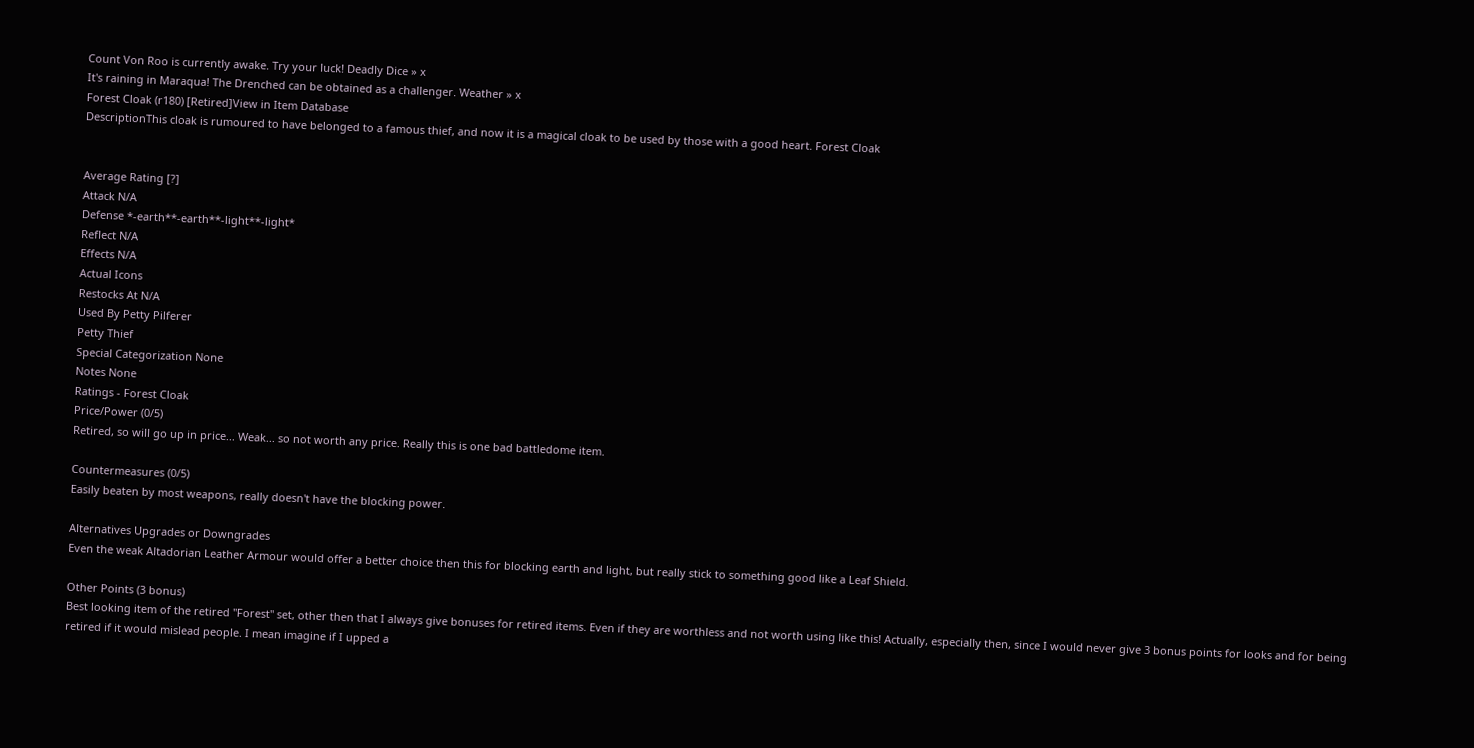Count Von Roo is currently awake. Try your luck! Deadly Dice » x
It's raining in Maraqua! The Drenched can be obtained as a challenger. Weather » x
Forest Cloak (r180) [Retired]View in Item Database
DescriptionThis cloak is rumoured to have belonged to a famous thief, and now it is a magical cloak to be used by those with a good heart. Forest Cloak


Average Rating [?]
Attack N/A
Defense *-earth**-earth**-light**-light*
Reflect N/A
Effects N/A
Actual Icons
Restocks At N/A
Used By Petty Pilferer
Petty Thief
Special Categorization None
Notes None
Ratings - Forest Cloak
Price/Power (0/5)
Retired, so will go up in price... Weak... so not worth any price. Really this is one bad battledome item.

Countermeasures (0/5)
Easily beaten by most weapons, really doesn't have the blocking power.

Alternatives Upgrades or Downgrades
Even the weak Altadorian Leather Armour would offer a better choice then this for blocking earth and light, but really stick to something good like a Leaf Shield.

Other Points (3 bonus)
Best looking item of the retired "Forest" set, other then that I always give bonuses for retired items. Even if they are worthless and not worth using like this! Actually, especially then, since I would never give 3 bonus points for looks and for being retired if it would mislead people. I mean imagine if I upped a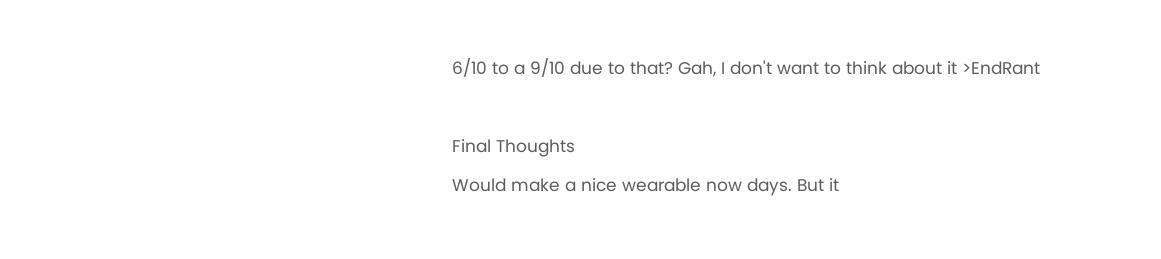6/10 to a 9/10 due to that? Gah, I don't want to think about it >EndRant

Final Thoughts
Would make a nice wearable now days. But it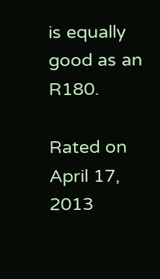is equally good as an R180.

Rated on April 17, 2013